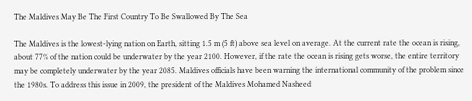The Maldives May Be The First Country To Be Swallowed By The Sea

The Maldives is the lowest-lying nation on Earth, sitting 1.5 m (5 ft) above sea level on average. At the current rate the ocean is rising, about 77% of the nation could be underwater by the year 2100. However, if the rate the ocean is rising gets worse, the entire territory may be completely underwater by the year 2085. Maldives officials have been warning the international community of the problem since the 1980s. To address this issue in 2009, the president of the Maldives Mohamed Nasheed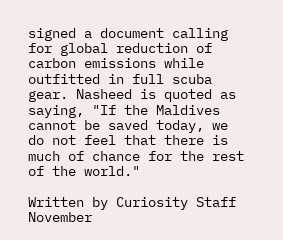signed a document calling for global reduction of carbon emissions while outfitted in full scuba gear. Nasheed is quoted as saying, "If the Maldives cannot be saved today, we do not feel that there is much of chance for the rest of the world."

Written by Curiosity Staff November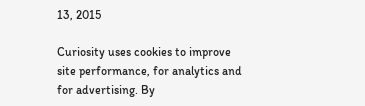13, 2015

Curiosity uses cookies to improve site performance, for analytics and for advertising. By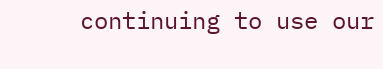continuing to use our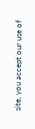site, you accept our use of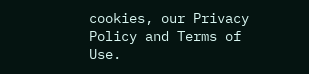cookies, our Privacy Policy and Terms of Use.